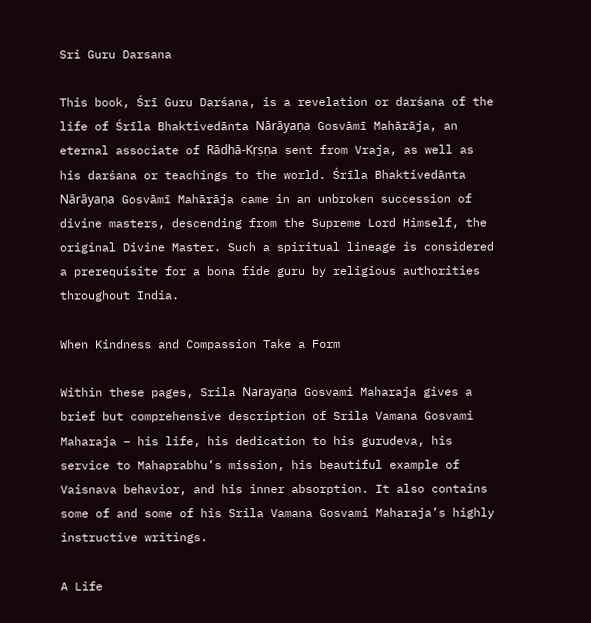Sri Guru Darsana

This book, Śrī Guru Darśana, is a revelation or darśana of the life of Śrīla Bhaktivedānta Nārāyaṇa Gosvāmī Mahārāja, an eternal associate of Rādhā-Kṛṣṇa sent from Vraja, as well as his darśana or teachings to the world. Śrīla Bhaktivedānta Nārāyaṇa Gosvāmī Mahārāja came in an unbroken succession of divine masters, descending from the Supreme Lord Himself, the original Divine Master. Such a spiritual lineage is considered a prerequisite for a bona fide guru by religious authorities throughout India.

When Kindness and Compassion Take a Form

Within these pages, Srila Narayaṇa Gosvami Maharaja gives a brief but comprehensive description of Srila Vamana Gosvami Maharaja – his life, his dedication to his gurudeva, his service to Mahaprabhu’s mission, his beautiful example of Vaisnava behavior, and his inner absorption. It also contains some of and some of his Srila Vamana Gosvami Maharaja’s highly instructive writings.

A Life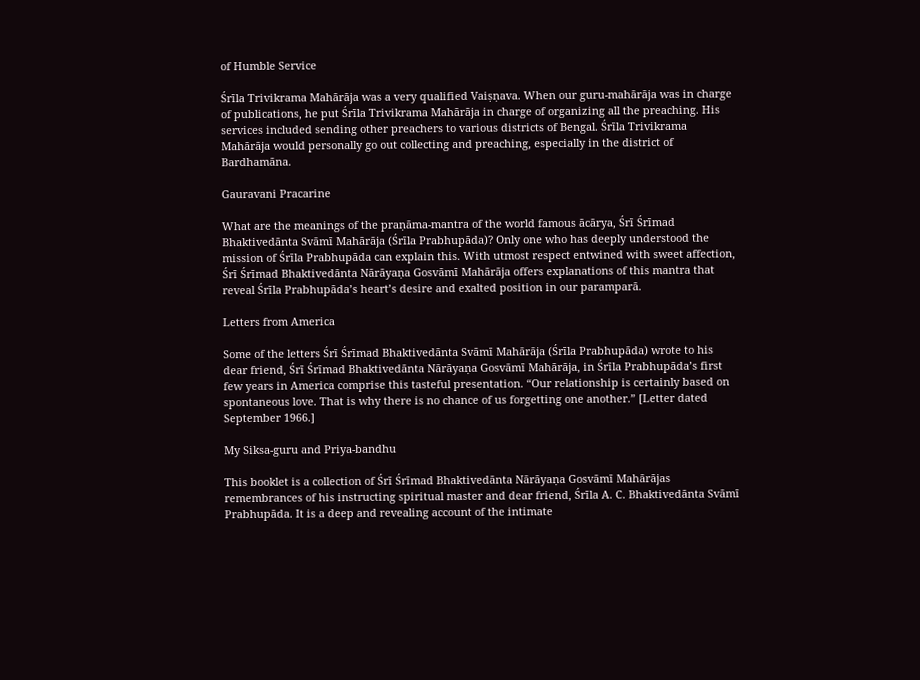of Humble Service

Śrīla Trivikrama Mahārāja was a very qualified Vaiṣṇava. When our guru-mahārāja was in charge of publications, he put Śrīla Trivikrama Mahārāja in charge of organizing all the preaching. His services included sending other preachers to various districts of Bengal. Śrīla Trivikrama Mahārāja would personally go out collecting and preaching, especially in the district of Bardhamāna.

Gauravani Pracarine

What are the meanings of the praṇāma-mantra of the world famous ācārya, Śrī Śrīmad Bhaktivedānta Svāmī Mahārāja (Śrīla Prabhupāda)? Only one who has deeply understood the mission of Śrīla Prabhupāda can explain this. With utmost respect entwined with sweet affection, Śrī Śrīmad Bhaktivedānta Nārāyaṇa Gosvāmī Mahārāja offers explanations of this mantra that reveal Śrīla Prabhupāda’s heart’s desire and exalted position in our paramparā.

Letters from America

Some of the letters Śrī Śrīmad Bhaktivedānta Svāmī Mahārāja (Śrīla Prabhupāda) wrote to his dear friend, Śrī Śrīmad Bhaktivedānta Nārāyaṇa Gosvāmī Mahārāja, in Śrīla Prabhupāda’s first few years in America comprise this tasteful presentation. “Our relationship is certainly based on spontaneous love. That is why there is no chance of us forgetting one another.” [Letter dated September 1966.]

My Siksa-guru and Priya-bandhu

This booklet is a collection of Śrī Śrīmad Bhaktivedānta Nārāyaṇa Gosvāmī Mahārājas remembrances of his instructing spiritual master and dear friend, Śrīla A. C. Bhaktivedānta Svāmī Prabhupāda. It is a deep and revealing account of the intimate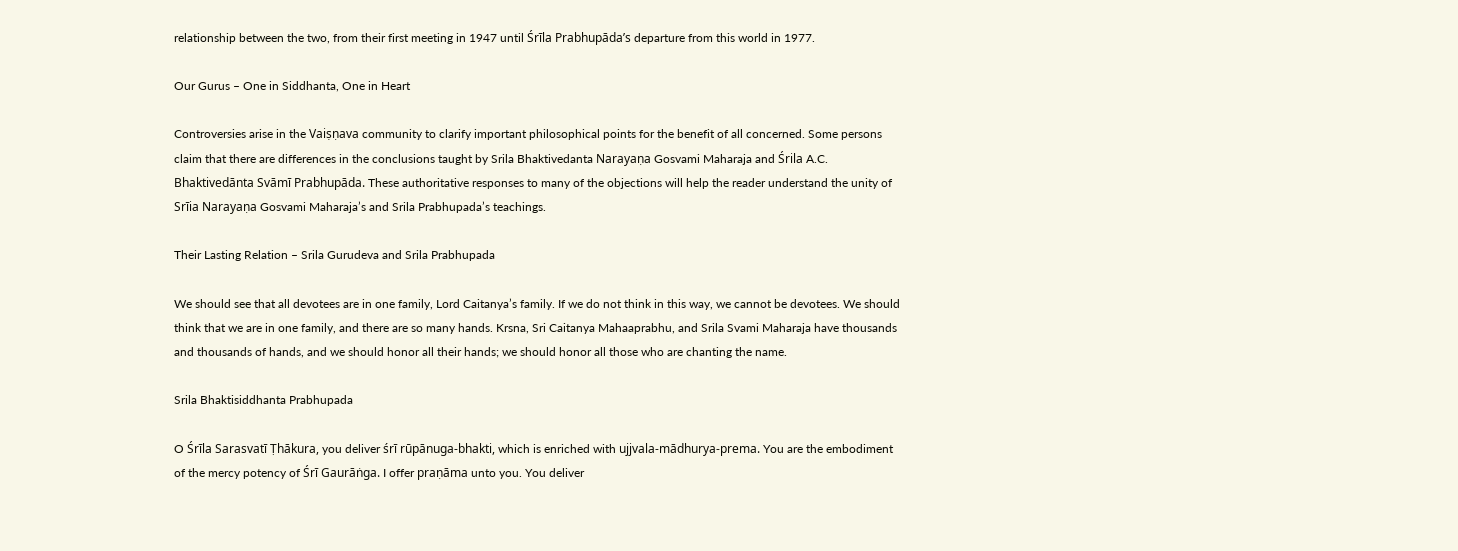relationship between the two, from their first meeting in 1947 until Śrīla Prabhupāda’s departure from this world in 1977.

Our Gurus – One in Siddhanta, One in Heart

Controversies arise in the Vaiṣṇava community to clarify important philosophical points for the benefit of all concerned. Some persons claim that there are differences in the conclusions taught by Srila Bhaktivedanta Narayaṇa Gosvami Maharaja and Śrila A.C. Bhaktivedānta Svāmī Prabhupāda. These authoritative responses to many of the objections will help the reader understand the unity of Srīia Narayaṇa Gosvami Maharaja’s and Srila Prabhupada’s teachings.

Their Lasting Relation – Srila Gurudeva and Srila Prabhupada

We should see that all devotees are in one family, Lord Caitanya’s family. If we do not think in this way, we cannot be devotees. We should think that we are in one family, and there are so many hands. Krsna, Sri Caitanya Mahaaprabhu, and Srila Svami Maharaja have thousands and thousands of hands, and we should honor all their hands; we should honor all those who are chanting the name.

Srila Bhaktisiddhanta Prabhupada

O Śrīla Sarasvatī Ṭhākura, you deliver śrī rūpānuga-bhakti, which is enriched with ujjvala-mādhurya-prema. You are the embodiment of the mercy potency of Śrī Gaurāṅga. I offer praṇāma unto you. You deliver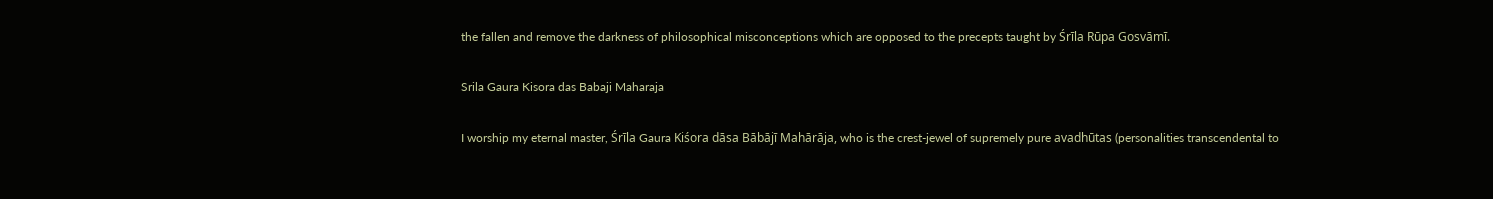the fallen and remove the darkness of philosophical misconceptions which are opposed to the precepts taught by Śrīla Rūpa Gosvāmī.

Srila Gaura Kisora das Babaji Maharaja

I worship my eternal master, Śrīla Gaura Kiśora dāsa Bābājī Mahārāja, who is the crest-jewel of supremely pure avadhūtas (personalities transcendental to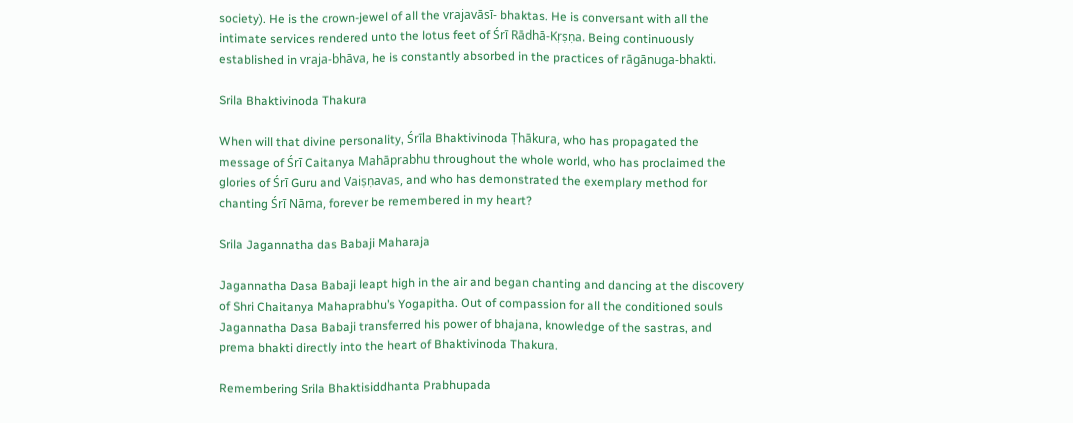society). He is the crown-jewel of all the vrajavāsī- bhaktas. He is conversant with all the intimate services rendered unto the lotus feet of Śrī Rādhā-Kṛṣṇa. Being continuously established in vraja-bhāva, he is constantly absorbed in the practices of rāgānuga-bhakti.

Srila Bhaktivinoda Thakura

When will that divine personality, Śrīla Bhaktivinoda Ṭhākura, who has propagated the message of Śrī Caitanya Mahāprabhu throughout the whole world, who has proclaimed the glories of Śrī Guru and Vaiṣṇavas, and who has demonstrated the exemplary method for chanting Śrī Nāma, forever be remembered in my heart?

Srila Jagannatha das Babaji Maharaja

Jagannatha Dasa Babaji leapt high in the air and began chanting and dancing at the discovery of Shri Chaitanya Mahaprabhu’s Yogapitha. Out of compassion for all the conditioned souls Jagannatha Dasa Babaji transferred his power of bhajana, knowledge of the sastras, and prema bhakti directly into the heart of Bhaktivinoda Thakura.

Remembering Srila Bhaktisiddhanta Prabhupada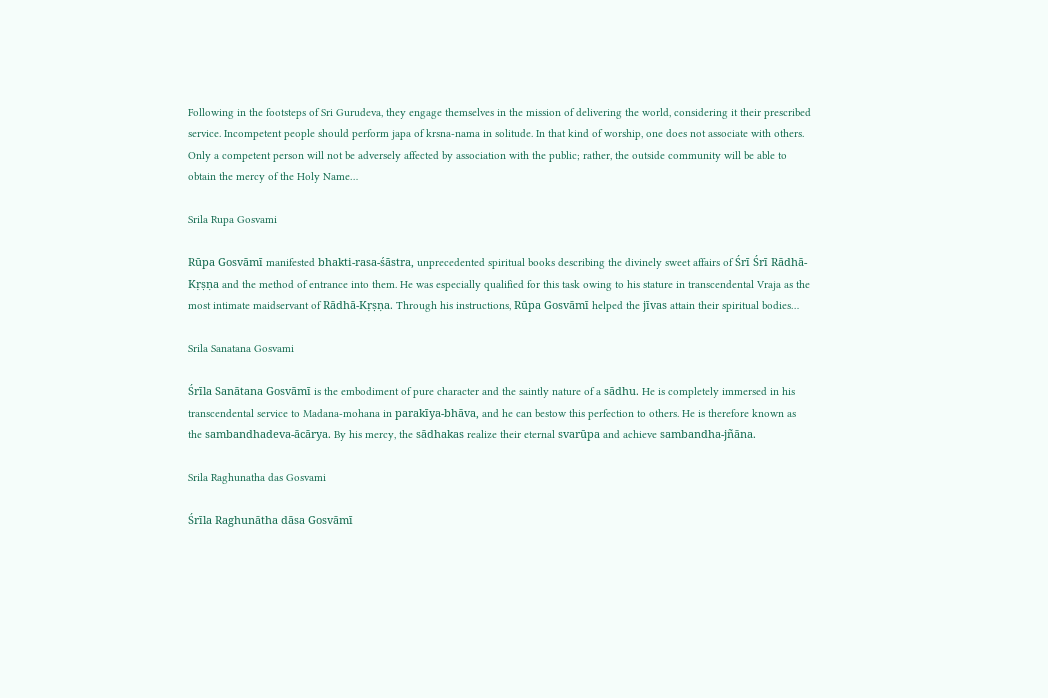Following in the footsteps of Sri Gurudeva, they engage themselves in the mission of delivering the world, considering it their prescribed service. Incompetent people should perform japa of krsna-nama in solitude. In that kind of worship, one does not associate with others. Only a competent person will not be adversely affected by association with the public; rather, the outside community will be able to obtain the mercy of the Holy Name…

Srila Rupa Gosvami

Rūpa Gosvāmī manifested bhakti-rasa-śāstra, unprecedented spiritual books describing the divinely sweet affairs of Śrī Śrī Rādhā-Kṛṣṇa and the method of entrance into them. He was especially qualified for this task owing to his stature in transcendental Vraja as the most intimate maidservant of Rādhā-Kṛṣṇa. Through his instructions, Rūpa Gosvāmī helped the jīvas attain their spiritual bodies…

Srila Sanatana Gosvami

Śrīla Sanātana Gosvāmī is the embodiment of pure character and the saintly nature of a sādhu. He is completely immersed in his transcendental service to Madana-mohana in parakīya-bhāva, and he can bestow this perfection to others. He is therefore known as the sambandhadeva-ācārya. By his mercy, the sādhakas realize their eternal svarūpa and achieve sambandha-jñāna.

Srila Raghunatha das Gosvami

Śrīla Raghunātha dāsa Gosvāmī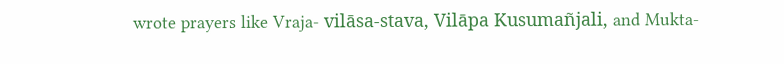wrote prayers like Vraja- vilāsa-stava, Vilāpa Kusumañjali, and Mukta-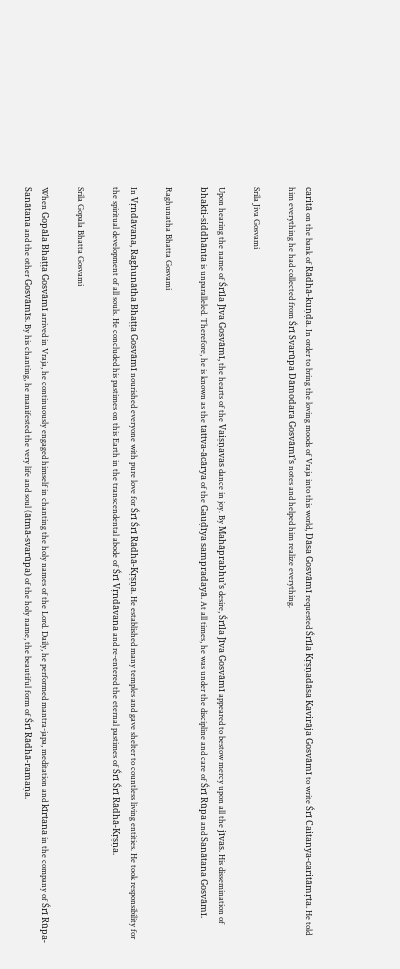caritā on the bank of Rādhā-kuṇḍa. In order to bring the loving moods of Vraja into this world, Dāsa Gosvāmī requested Śrīla Kṛṣṇadāsa Kavirāja Gosvāmī to write Śrī Caitanya-caritāmṛta. He told him everything he had collected from Śrī Svarūpa Dāmodara Gosvāmī’s notes and helped him realize everything.

Srila Jiva Gosvami

Upon hearing the name of Śrīla Jīva Gosvāmī, the hearts of the Vaiṣṇavas dance in joy. By Mahāprabhu’s desire, Śrīla Jīva Gosvāmī appeared to bestow mercy upon all the jīvas. His dissemination of bhakti-siddhānta is unparalleled. Therefore, he is known as the tattva-ācārya of the Gauḍīya sampradayā. At all times, he was under the discipline and care of Śrī Rūpa and Sanātana Gosvāmī.

Raghunatha Bhatta Gosvami

In Vṛndāvana, Raghunātha Bhaṭṭa Gosvāmī nourished everyone with pure love for Śrī Śrī Rādhā-Kṛṣṇa. He established many temples and gave shelter to countless living entities. He took responsibility for the spiritual development of all souls. He concluded his pastimes on this Earth in the transcendental abode of Śrī Vṛndāvana and re-entered the eternal pastimes of Śrī Śrī Rādhā-Kṛṣṇa.

Srila Gopala Bhatta Gosvami

When Gopāla Bhaṭṭa Gosvāmī arrived in Vraja, he continuously engaged himself in chanting the holy names of the Lord. Daily, he performed mantra-japa, meditation and kīrtana in the company of Śrī Rūpa-Sanātana and the other Gosvāmīs. By his chanting, he manifested the very life and soul (ātmā-svarūpa) of the holy name, the beautiful form of Śrī Rādhā-ramaṇa.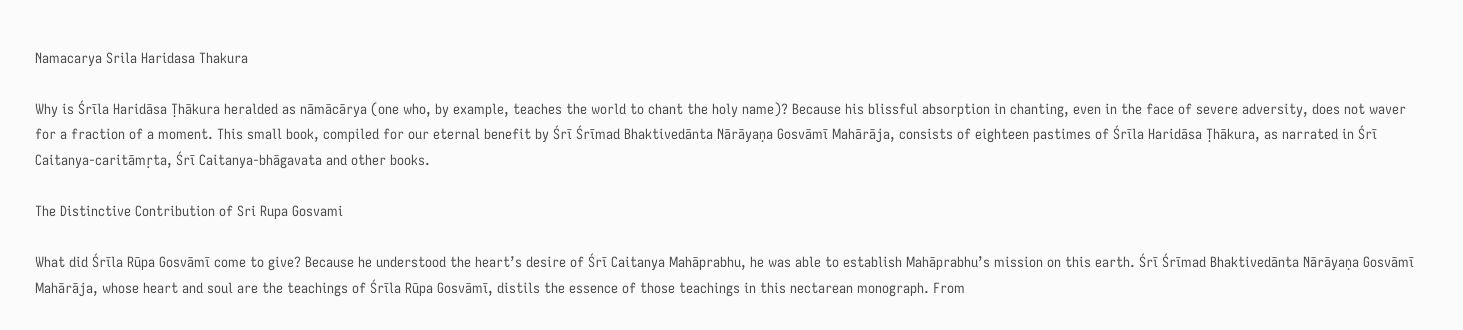Namacarya Srila Haridasa Thakura

Why is Śrīla Haridāsa Ṭhākura heralded as nāmācārya (one who, by example, teaches the world to chant the holy name)? Because his blissful absorption in chanting, even in the face of severe adversity, does not waver for a fraction of a moment. This small book, compiled for our eternal benefit by Śrī Śrīmad Bhaktivedānta Nārāyaṇa Gosvāmī Mahārāja, consists of eighteen pastimes of Śrīla Haridāsa Ṭhākura, as narrated in Śrī Caitanya-caritāmṛta, Śrī Caitanya-bhāgavata and other books.

The Distinctive Contribution of Sri Rupa Gosvami

What did Śrīla Rūpa Gosvāmī come to give? Because he understood the heart’s desire of Śrī Caitanya Mahāprabhu, he was able to establish Mahāprabhu’s mission on this earth. Śrī Śrīmad Bhaktivedānta Nārāyaṇa Gosvāmī Mahārāja, whose heart and soul are the teachings of Śrīla Rūpa Gosvāmī, distils the essence of those teachings in this nectarean monograph. From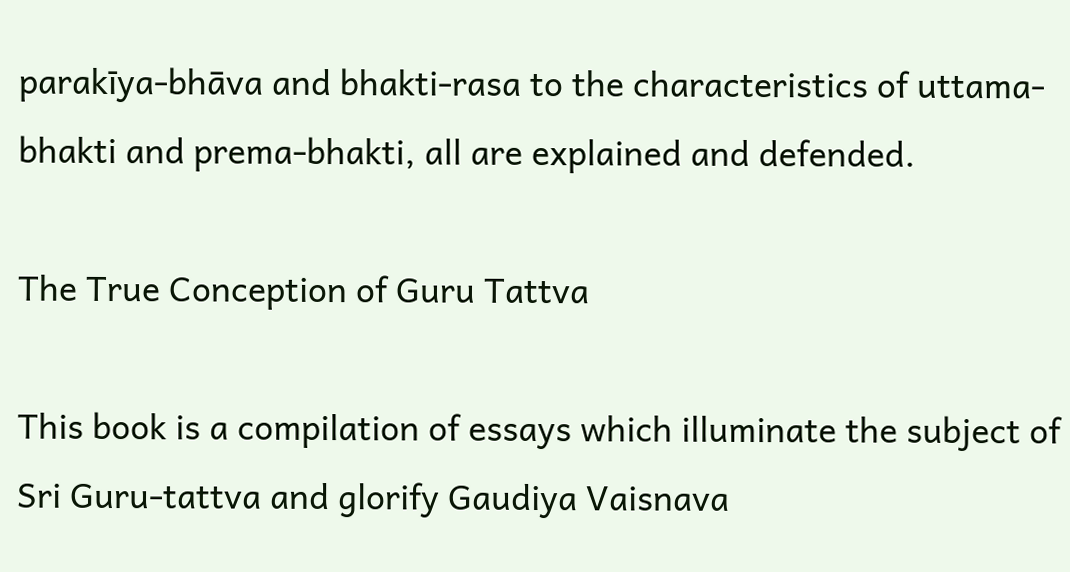parakīya-bhāva and bhakti-rasa to the characteristics of uttama-bhakti and prema-bhakti, all are explained and defended.

The True Conception of Guru Tattva

This book is a compilation of essays which illuminate the subject of Sri Guru-tattva and glorify Gaudiya Vaisnava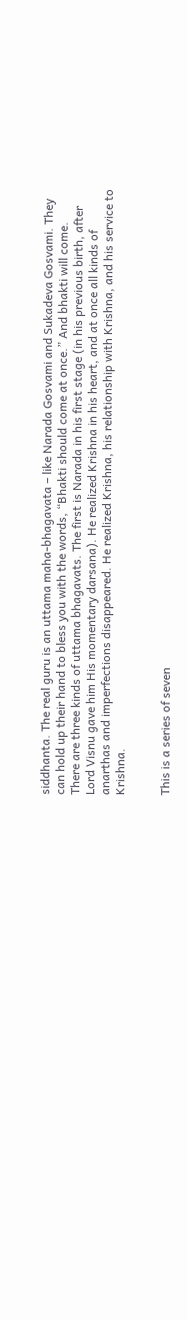siddhanta. The real guru is an uttama maha-bhagavata – like Narada Gosvami and Sukadeva Gosvami. They can hold up their hand to bless you with the words, “Bhakti should come at once.” And bhakti will come. There are three kinds of uttama bhagavats. The first is Narada in his first stage (in his previous birth, after Lord Visnu gave him His momentary darsana). He realized Krishna in his heart, and at once all kinds of anarthas and imperfections disappeared. He realized Krishna, his relationship with Krishna, and his service to Krishna.


This is a series of seven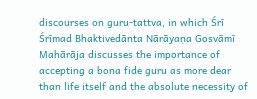discourses on guru-tattva, in which Śrī Śrīmad Bhaktivedānta Nārāyaṇa Gosvāmī Mahārāja discusses the importance of accepting a bona fide guru as more dear than life itself and the absolute necessity of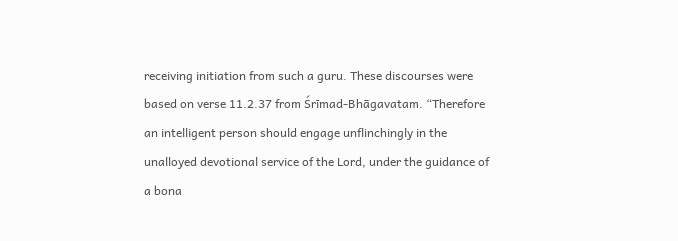receiving initiation from such a guru. These discourses were based on verse 11.2.37 from Śrīmad-Bhāgavatam. “Therefore an intelligent person should engage unflinchingly in the unalloyed devotional service of the Lord, under the guidance of a bona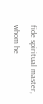fide spiritual master, whom he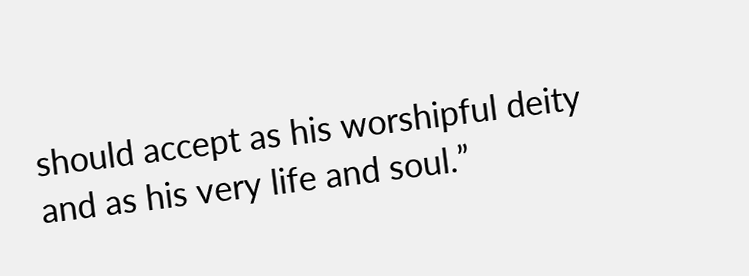should accept as his worshipful deity and as his very life and soul.”